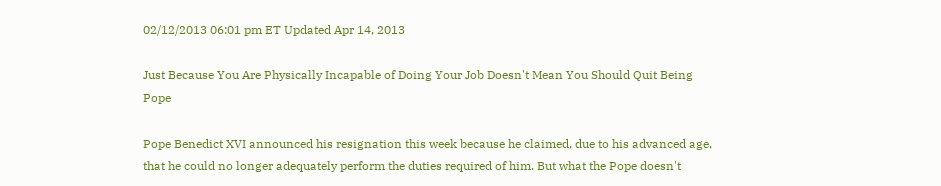02/12/2013 06:01 pm ET Updated Apr 14, 2013

Just Because You Are Physically Incapable of Doing Your Job Doesn't Mean You Should Quit Being Pope

Pope Benedict XVI announced his resignation this week because he claimed, due to his advanced age, that he could no longer adequately perform the duties required of him. But what the Pope doesn't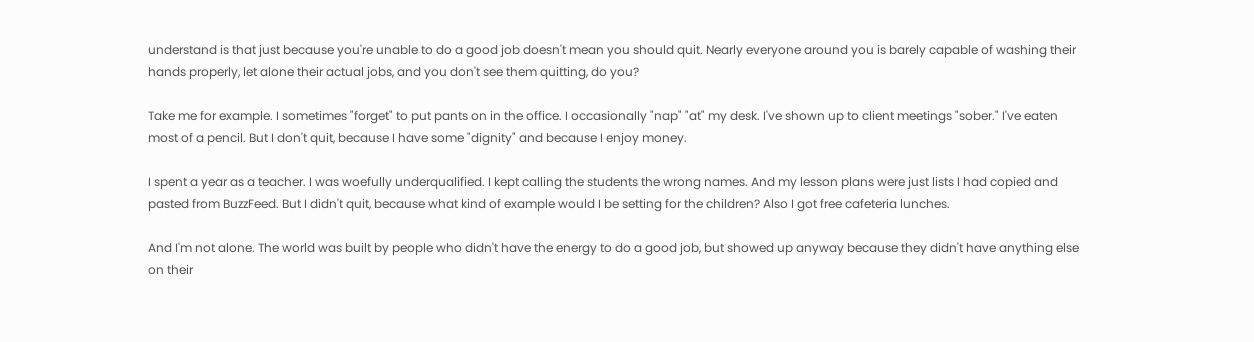understand is that just because you're unable to do a good job doesn't mean you should quit. Nearly everyone around you is barely capable of washing their hands properly, let alone their actual jobs, and you don't see them quitting, do you?

Take me for example. I sometimes "forget" to put pants on in the office. I occasionally "nap" "at" my desk. I've shown up to client meetings "sober." I've eaten most of a pencil. But I don't quit, because I have some "dignity" and because I enjoy money.

I spent a year as a teacher. I was woefully underqualified. I kept calling the students the wrong names. And my lesson plans were just lists I had copied and pasted from BuzzFeed. But I didn't quit, because what kind of example would I be setting for the children? Also I got free cafeteria lunches.

And I'm not alone. The world was built by people who didn't have the energy to do a good job, but showed up anyway because they didn't have anything else on their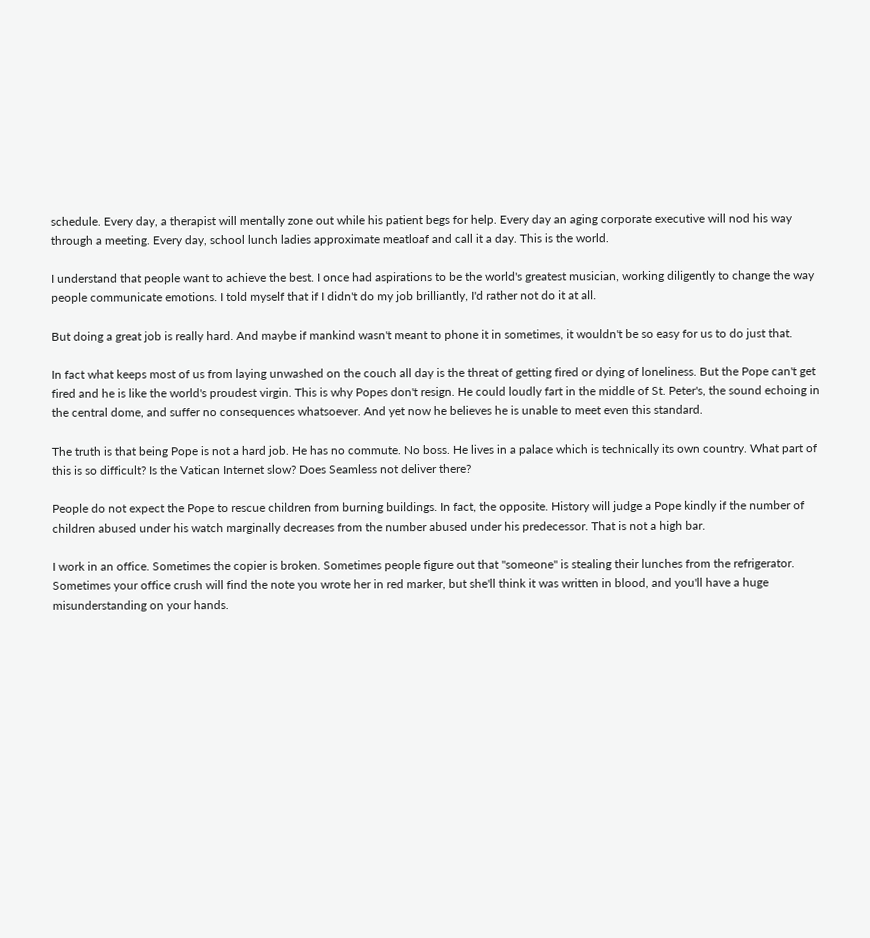schedule. Every day, a therapist will mentally zone out while his patient begs for help. Every day an aging corporate executive will nod his way through a meeting. Every day, school lunch ladies approximate meatloaf and call it a day. This is the world.

I understand that people want to achieve the best. I once had aspirations to be the world's greatest musician, working diligently to change the way people communicate emotions. I told myself that if I didn't do my job brilliantly, I'd rather not do it at all.

But doing a great job is really hard. And maybe if mankind wasn't meant to phone it in sometimes, it wouldn't be so easy for us to do just that.

In fact what keeps most of us from laying unwashed on the couch all day is the threat of getting fired or dying of loneliness. But the Pope can't get fired and he is like the world's proudest virgin. This is why Popes don't resign. He could loudly fart in the middle of St. Peter's, the sound echoing in the central dome, and suffer no consequences whatsoever. And yet now he believes he is unable to meet even this standard.

The truth is that being Pope is not a hard job. He has no commute. No boss. He lives in a palace which is technically its own country. What part of this is so difficult? Is the Vatican Internet slow? Does Seamless not deliver there?

People do not expect the Pope to rescue children from burning buildings. In fact, the opposite. History will judge a Pope kindly if the number of children abused under his watch marginally decreases from the number abused under his predecessor. That is not a high bar.

I work in an office. Sometimes the copier is broken. Sometimes people figure out that "someone" is stealing their lunches from the refrigerator. Sometimes your office crush will find the note you wrote her in red marker, but she'll think it was written in blood, and you'll have a huge misunderstanding on your hands.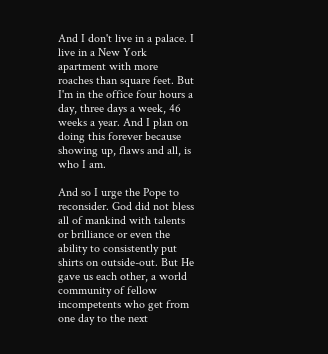And I don't live in a palace. I live in a New York apartment with more roaches than square feet. But I'm in the office four hours a day, three days a week, 46 weeks a year. And I plan on doing this forever because showing up, flaws and all, is who I am.

And so I urge the Pope to reconsider. God did not bless all of mankind with talents or brilliance or even the ability to consistently put shirts on outside-out. But He gave us each other, a world community of fellow incompetents who get from one day to the next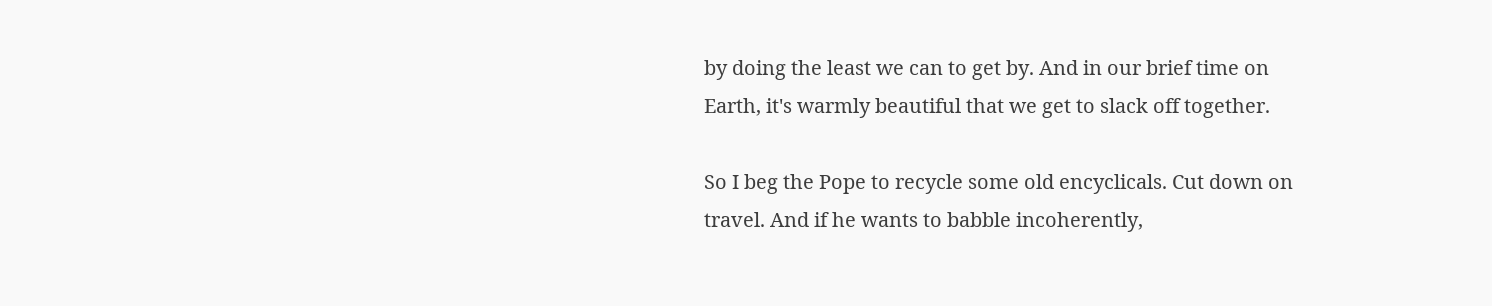by doing the least we can to get by. And in our brief time on Earth, it's warmly beautiful that we get to slack off together.

So I beg the Pope to recycle some old encyclicals. Cut down on travel. And if he wants to babble incoherently,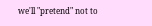we'll "pretend" not to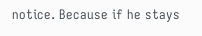notice. Because if he stays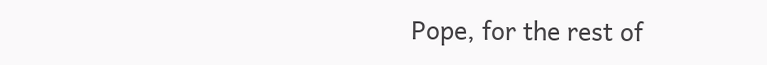Pope, for the rest of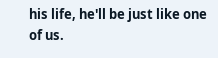his life, he'll be just like one of us.